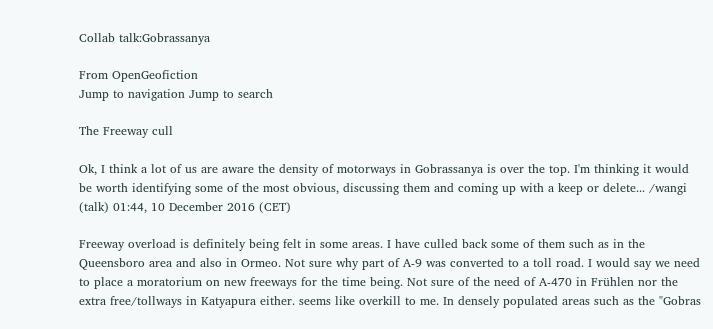Collab talk:Gobrassanya

From OpenGeofiction
Jump to navigation Jump to search

The Freeway cull

Ok, I think a lot of us are aware the density of motorways in Gobrassanya is over the top. I'm thinking it would be worth identifying some of the most obvious, discussing them and coming up with a keep or delete... /wangi (talk) 01:44, 10 December 2016 (CET)

Freeway overload is definitely being felt in some areas. I have culled back some of them such as in the Queensboro area and also in Ormeo. Not sure why part of A-9 was converted to a toll road. I would say we need to place a moratorium on new freeways for the time being. Not sure of the need of A-470 in Frühlen nor the extra free/tollways in Katyapura either. seems like overkill to me. In densely populated areas such as the "Gobras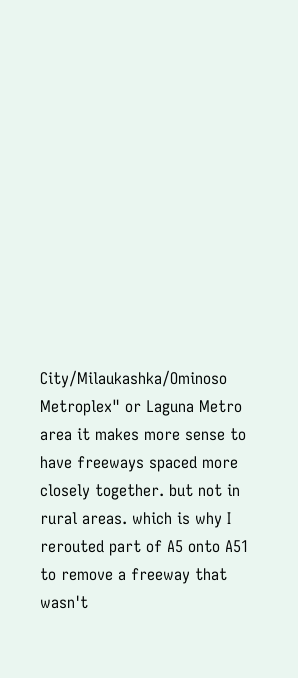City/Milaukashka/Ominoso Metroplex" or Laguna Metro area it makes more sense to have freeways spaced more closely together. but not in rural areas. which is why I rerouted part of A5 onto A51 to remove a freeway that wasn't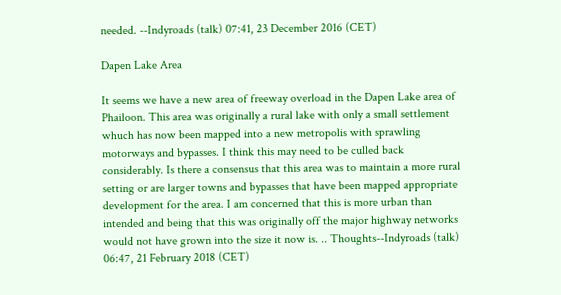needed. --Indyroads (talk) 07:41, 23 December 2016 (CET)

Dapen Lake Area

It seems we have a new area of freeway overload in the Dapen Lake area of Phailoon. This area was originally a rural lake with only a small settlement whuch has now been mapped into a new metropolis with sprawling motorways and bypasses. I think this may need to be culled back considerably. Is there a consensus that this area was to maintain a more rural setting or are larger towns and bypasses that have been mapped appropriate development for the area. I am concerned that this is more urban than intended and being that this was originally off the major highway networks would not have grown into the size it now is. .. Thoughts--Indyroads (talk) 06:47, 21 February 2018 (CET)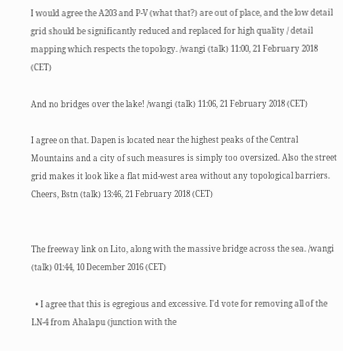I would agree the A203 and P-V (what that?) are out of place, and the low detail grid should be significantly reduced and replaced for high quality / detail mapping which respects the topology. /wangi (talk) 11:00, 21 February 2018 (CET)

And no bridges over the lake! /wangi (talk) 11:06, 21 February 2018 (CET)

I agree on that. Dapen is located near the highest peaks of the Central Mountains and a city of such measures is simply too oversized. Also the street grid makes it look like a flat mid-west area without any topological barriers. Cheers, Bstn (talk) 13:46, 21 February 2018 (CET)


The freeway link on Lito, along with the massive bridge across the sea. /wangi (talk) 01:44, 10 December 2016 (CET)

  • I agree that this is egregious and excessive. I'd vote for removing all of the LN-4 from Ahalapu (junction with the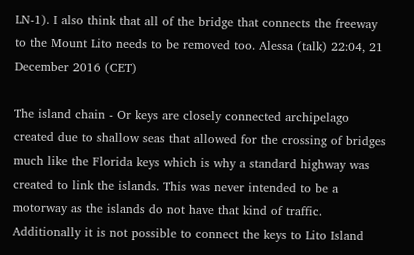LN-1). I also think that all of the bridge that connects the freeway to the Mount Lito needs to be removed too. Alessa (talk) 22:04, 21 December 2016 (CET)

The island chain - Or keys are closely connected archipelago created due to shallow seas that allowed for the crossing of bridges much like the Florida keys which is why a standard highway was created to link the islands. This was never intended to be a motorway as the islands do not have that kind of traffic. Additionally it is not possible to connect the keys to Lito Island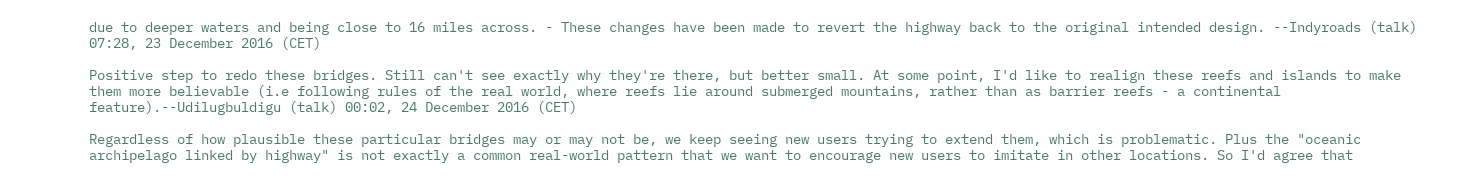due to deeper waters and being close to 16 miles across. - These changes have been made to revert the highway back to the original intended design. --Indyroads (talk) 07:28, 23 December 2016 (CET)

Positive step to redo these bridges. Still can't see exactly why they're there, but better small. At some point, I'd like to realign these reefs and islands to make them more believable (i.e following rules of the real world, where reefs lie around submerged mountains, rather than as barrier reefs - a continental feature).--Udilugbuldigu (talk) 00:02, 24 December 2016 (CET)

Regardless of how plausible these particular bridges may or may not be, we keep seeing new users trying to extend them, which is problematic. Plus the "oceanic archipelago linked by highway" is not exactly a common real-world pattern that we want to encourage new users to imitate in other locations. So I'd agree that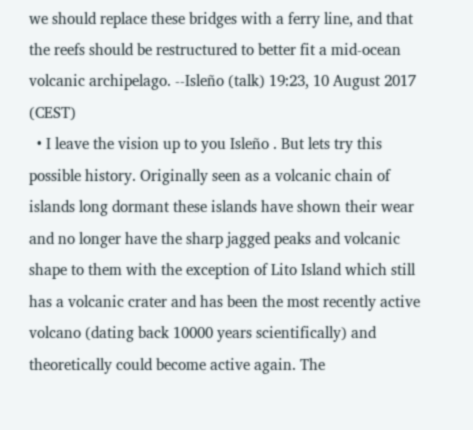we should replace these bridges with a ferry line, and that the reefs should be restructured to better fit a mid-ocean volcanic archipelago. --Isleño (talk) 19:23, 10 August 2017 (CEST)
  • I leave the vision up to you Isleño . But lets try this possible history. Originally seen as a volcanic chain of islands long dormant these islands have shown their wear and no longer have the sharp jagged peaks and volcanic shape to them with the exception of Lito Island which still has a volcanic crater and has been the most recently active volcano (dating back 10000 years scientifically) and theoretically could become active again. The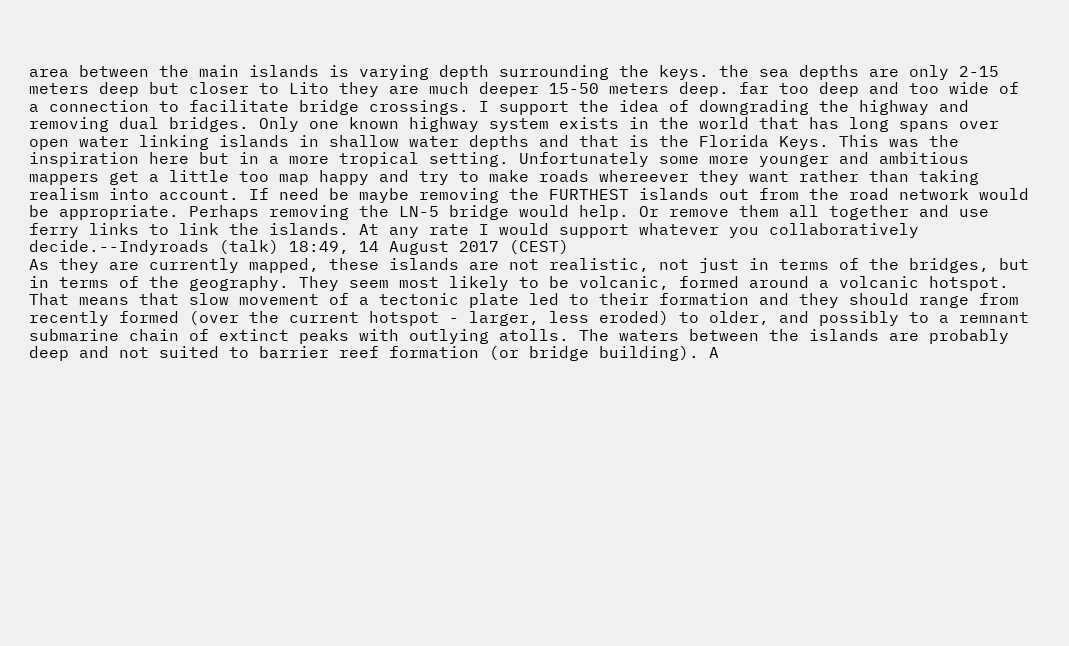area between the main islands is varying depth surrounding the keys. the sea depths are only 2-15 meters deep but closer to Lito they are much deeper 15-50 meters deep. far too deep and too wide of a connection to facilitate bridge crossings. I support the idea of downgrading the highway and removing dual bridges. Only one known highway system exists in the world that has long spans over open water linking islands in shallow water depths and that is the Florida Keys. This was the inspiration here but in a more tropical setting. Unfortunately some more younger and ambitious mappers get a little too map happy and try to make roads whereever they want rather than taking realism into account. If need be maybe removing the FURTHEST islands out from the road network would be appropriate. Perhaps removing the LN-5 bridge would help. Or remove them all together and use ferry links to link the islands. At any rate I would support whatever you collaboratively decide.--Indyroads (talk) 18:49, 14 August 2017 (CEST)
As they are currently mapped, these islands are not realistic, not just in terms of the bridges, but in terms of the geography. They seem most likely to be volcanic, formed around a volcanic hotspot. That means that slow movement of a tectonic plate led to their formation and they should range from recently formed (over the current hotspot - larger, less eroded) to older, and possibly to a remnant submarine chain of extinct peaks with outlying atolls. The waters between the islands are probably deep and not suited to barrier reef formation (or bridge building). A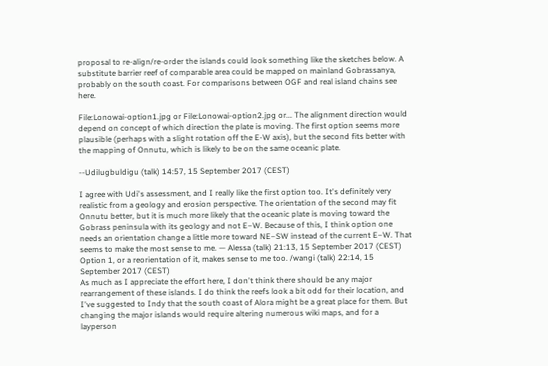proposal to re-align/re-order the islands could look something like the sketches below. A substitute barrier reef of comparable area could be mapped on mainland Gobrassanya, probably on the south coast. For comparisons between OGF and real island chains see here.

File:Lonowai-option1.jpg or File:Lonowai-option2.jpg or... The alignment direction would depend on concept of which direction the plate is moving. The first option seems more plausible (perhaps with a slight rotation off the E-W axis), but the second fits better with the mapping of Onnutu, which is likely to be on the same oceanic plate.

--Udilugbuldigu (talk) 14:57, 15 September 2017 (CEST)

I agree with Udi's assessment, and I really like the first option too. It's definitely very realistic from a geology and erosion perspective. The orientation of the second may fit Onnutu better, but it is much more likely that the oceanic plate is moving toward the Gobrass peninsula with its geology and not E–W. Because of this, I think option one needs an orientation change a little more toward NE–SW instead of the current E–W. That seems to make the most sense to me. — Alessa (talk) 21:13, 15 September 2017 (CEST)
Option 1, or a reorientation of it, makes sense to me too. /wangi (talk) 22:14, 15 September 2017 (CEST)
As much as I appreciate the effort here, I don't think there should be any major rearrangement of these islands. I do think the reefs look a bit odd for their location, and I've suggested to Indy that the south coast of Alora might be a great place for them. But changing the major islands would require altering numerous wiki maps, and for a layperson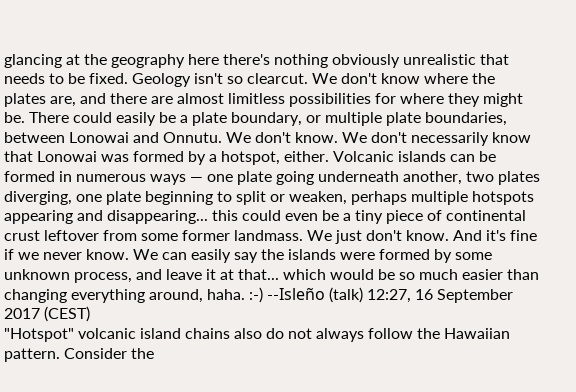glancing at the geography here there's nothing obviously unrealistic that needs to be fixed. Geology isn't so clearcut. We don't know where the plates are, and there are almost limitless possibilities for where they might be. There could easily be a plate boundary, or multiple plate boundaries, between Lonowai and Onnutu. We don't know. We don't necessarily know that Lonowai was formed by a hotspot, either. Volcanic islands can be formed in numerous ways — one plate going underneath another, two plates diverging, one plate beginning to split or weaken, perhaps multiple hotspots appearing and disappearing... this could even be a tiny piece of continental crust leftover from some former landmass. We just don't know. And it's fine if we never know. We can easily say the islands were formed by some unknown process, and leave it at that... which would be so much easier than changing everything around, haha. :-) --Isleño (talk) 12:27, 16 September 2017 (CEST)
"Hotspot" volcanic island chains also do not always follow the Hawaiian pattern. Consider the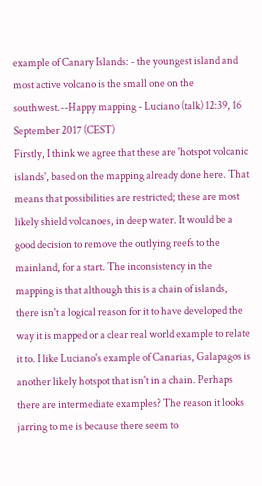example of Canary Islands: - the youngest island and most active volcano is the small one on the southwest.--Happy mapping - Luciano (talk) 12:39, 16 September 2017 (CEST)
Firstly, I think we agree that these are 'hotspot volcanic islands', based on the mapping already done here. That means that possibilities are restricted; these are most likely shield volcanoes, in deep water. It would be a good decision to remove the outlying reefs to the mainland, for a start. The inconsistency in the mapping is that although this is a chain of islands, there isn't a logical reason for it to have developed the way it is mapped or a clear real world example to relate it to. I like Luciano's example of Canarias, Galapagos is another likely hotspot that isn't in a chain. Perhaps there are intermediate examples? The reason it looks jarring to me is because there seem to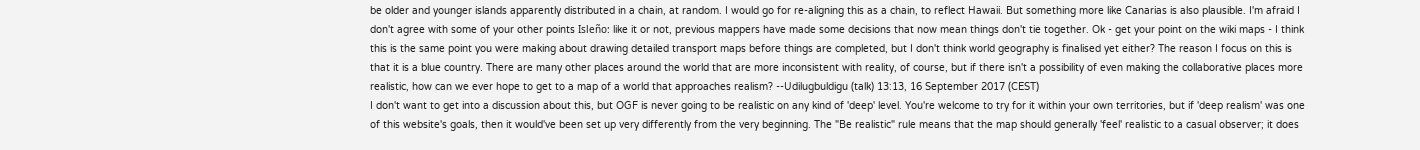be older and younger islands apparently distributed in a chain, at random. I would go for re-aligning this as a chain, to reflect Hawaii. But something more like Canarias is also plausible. I'm afraid I don't agree with some of your other points Isleño: like it or not, previous mappers have made some decisions that now mean things don't tie together. Ok - get your point on the wiki maps - I think this is the same point you were making about drawing detailed transport maps before things are completed, but I don't think world geography is finalised yet either? The reason I focus on this is that it is a blue country. There are many other places around the world that are more inconsistent with reality, of course, but if there isn't a possibility of even making the collaborative places more realistic, how can we ever hope to get to a map of a world that approaches realism? --Udilugbuldigu (talk) 13:13, 16 September 2017 (CEST)
I don't want to get into a discussion about this, but OGF is never going to be realistic on any kind of 'deep' level. You're welcome to try for it within your own territories, but if 'deep realism' was one of this website's goals, then it would've been set up very differently from the very beginning. The "Be realistic" rule means that the map should generally 'feel' realistic to a casual observer; it does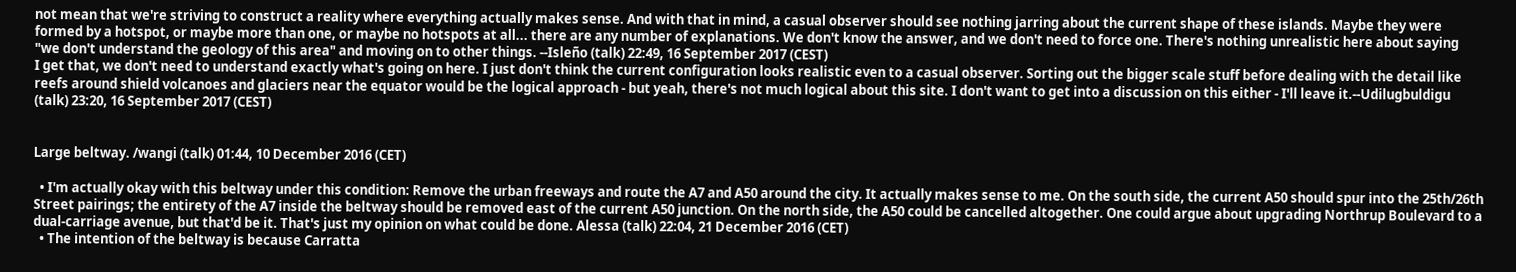not mean that we're striving to construct a reality where everything actually makes sense. And with that in mind, a casual observer should see nothing jarring about the current shape of these islands. Maybe they were formed by a hotspot, or maybe more than one, or maybe no hotspots at all... there are any number of explanations. We don't know the answer, and we don't need to force one. There's nothing unrealistic here about saying "we don't understand the geology of this area" and moving on to other things. --Isleño (talk) 22:49, 16 September 2017 (CEST)
I get that, we don't need to understand exactly what's going on here. I just don't think the current configuration looks realistic even to a casual observer. Sorting out the bigger scale stuff before dealing with the detail like reefs around shield volcanoes and glaciers near the equator would be the logical approach - but yeah, there's not much logical about this site. I don't want to get into a discussion on this either - I'll leave it.--Udilugbuldigu (talk) 23:20, 16 September 2017 (CEST)


Large beltway. /wangi (talk) 01:44, 10 December 2016 (CET)

  • I'm actually okay with this beltway under this condition: Remove the urban freeways and route the A7 and A50 around the city. It actually makes sense to me. On the south side, the current A50 should spur into the 25th/26th Street pairings; the entirety of the A7 inside the beltway should be removed east of the current A50 junction. On the north side, the A50 could be cancelled altogether. One could argue about upgrading Northrup Boulevard to a dual-carriage avenue, but that'd be it. That's just my opinion on what could be done. Alessa (talk) 22:04, 21 December 2016 (CET)
  • The intention of the beltway is because Carratta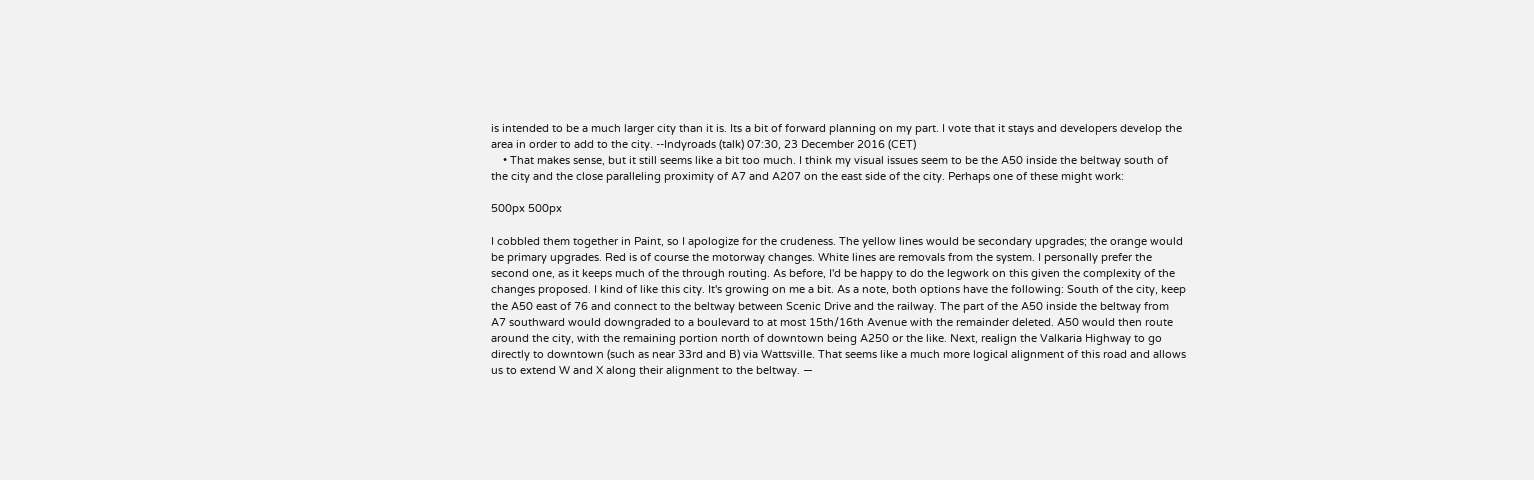is intended to be a much larger city than it is. Its a bit of forward planning on my part. I vote that it stays and developers develop the area in order to add to the city. --Indyroads (talk) 07:30, 23 December 2016 (CET)
    • That makes sense, but it still seems like a bit too much. I think my visual issues seem to be the A50 inside the beltway south of the city and the close paralleling proximity of A7 and A207 on the east side of the city. Perhaps one of these might work:

500px 500px

I cobbled them together in Paint, so I apologize for the crudeness. The yellow lines would be secondary upgrades; the orange would be primary upgrades. Red is of course the motorway changes. White lines are removals from the system. I personally prefer the second one, as it keeps much of the through routing. As before, I'd be happy to do the legwork on this given the complexity of the changes proposed. I kind of like this city. It's growing on me a bit. As a note, both options have the following: South of the city, keep the A50 east of 76 and connect to the beltway between Scenic Drive and the railway. The part of the A50 inside the beltway from A7 southward would downgraded to a boulevard to at most 15th/16th Avenue with the remainder deleted. A50 would then route around the city, with the remaining portion north of downtown being A250 or the like. Next, realign the Valkaria Highway to go directly to downtown (such as near 33rd and B) via Wattsville. That seems like a much more logical alignment of this road and allows us to extend W and X along their alignment to the beltway. —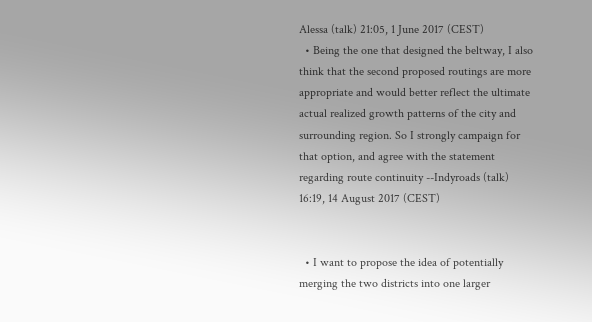Alessa (talk) 21:05, 1 June 2017 (CEST)
  • Being the one that designed the beltway, I also think that the second proposed routings are more appropriate and would better reflect the ultimate actual realized growth patterns of the city and surrounding region. So I strongly campaign for that option, and agree with the statement regarding route continuity --Indyroads (talk) 16:19, 14 August 2017 (CEST)


  • I want to propose the idea of potentially merging the two districts into one larger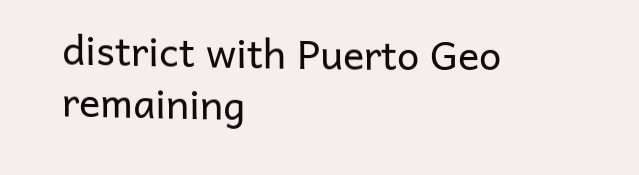district with Puerto Geo remaining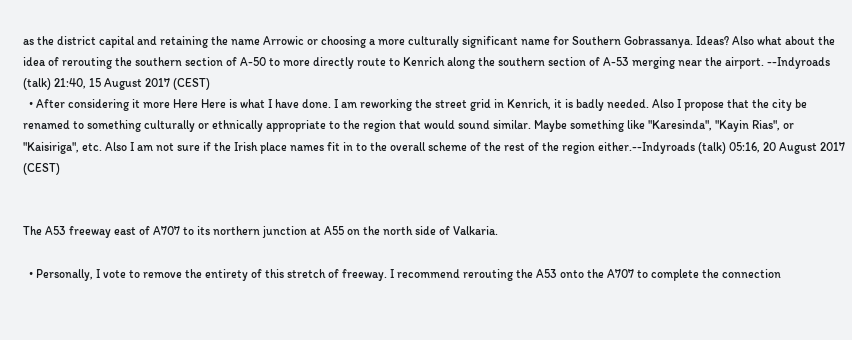as the district capital and retaining the name Arrowic or choosing a more culturally significant name for Southern Gobrassanya. Ideas? Also what about the idea of rerouting the southern section of A-50 to more directly route to Kenrich along the southern section of A-53 merging near the airport. --Indyroads (talk) 21:40, 15 August 2017 (CEST)
  • After considering it more Here Here is what I have done. I am reworking the street grid in Kenrich, it is badly needed. Also I propose that the city be renamed to something culturally or ethnically appropriate to the region that would sound similar. Maybe something like "Karesinda", "Kayin Rias", or "Kaisiriga", etc. Also I am not sure if the Irish place names fit in to the overall scheme of the rest of the region either.--Indyroads (talk) 05:16, 20 August 2017 (CEST)


The A53 freeway east of A707 to its northern junction at A55 on the north side of Valkaria.

  • Personally, I vote to remove the entirety of this stretch of freeway. I recommend rerouting the A53 onto the A707 to complete the connection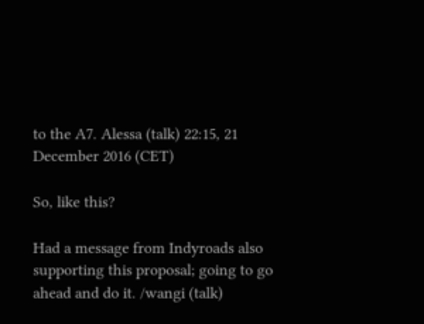to the A7. Alessa (talk) 22:15, 21 December 2016 (CET)

So, like this?

Had a message from Indyroads also supporting this proposal; going to go ahead and do it. /wangi (talk)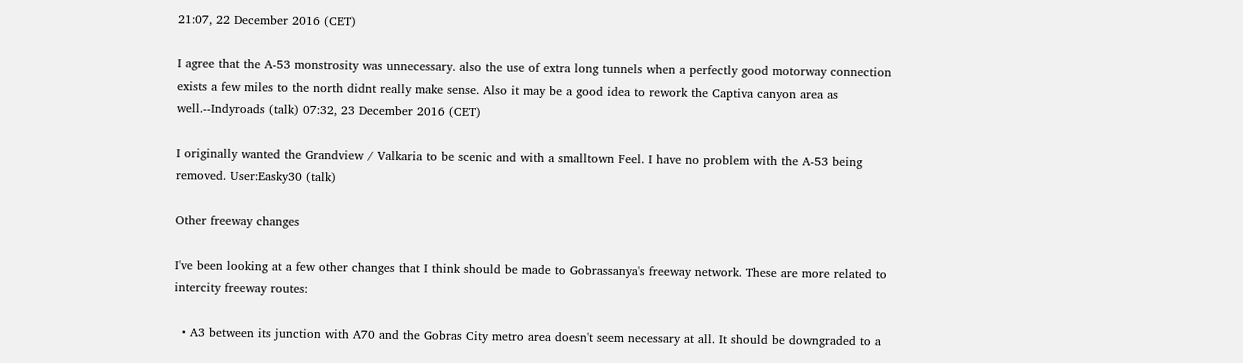21:07, 22 December 2016 (CET)

I agree that the A-53 monstrosity was unnecessary. also the use of extra long tunnels when a perfectly good motorway connection exists a few miles to the north didnt really make sense. Also it may be a good idea to rework the Captiva canyon area as well.--Indyroads (talk) 07:32, 23 December 2016 (CET)

I originally wanted the Grandview / Valkaria to be scenic and with a smalltown Feel. I have no problem with the A-53 being removed. User:Easky30 (talk)

Other freeway changes

I've been looking at a few other changes that I think should be made to Gobrassanya's freeway network. These are more related to intercity freeway routes:

  • A3 between its junction with A70 and the Gobras City metro area doesn't seem necessary at all. It should be downgraded to a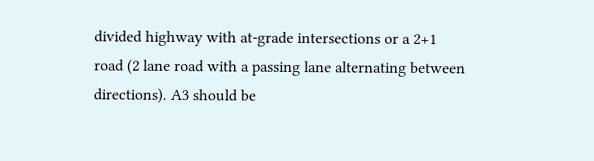divided highway with at-grade intersections or a 2+1 road (2 lane road with a passing lane alternating between directions). A3 should be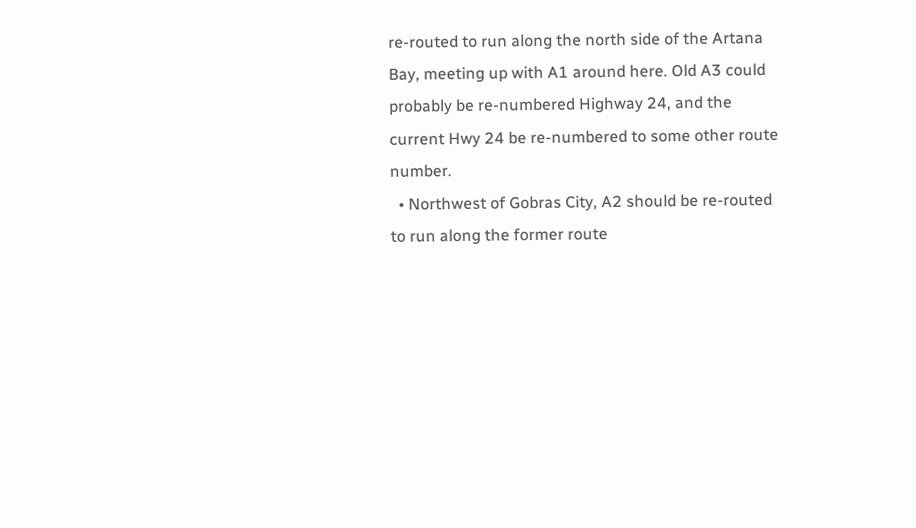re-routed to run along the north side of the Artana Bay, meeting up with A1 around here. Old A3 could probably be re-numbered Highway 24, and the current Hwy 24 be re-numbered to some other route number.
  • Northwest of Gobras City, A2 should be re-routed to run along the former route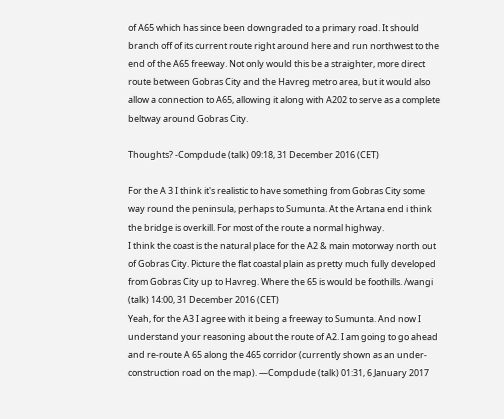of A65 which has since been downgraded to a primary road. It should branch off of its current route right around here and run northwest to the end of the A65 freeway. Not only would this be a straighter, more direct route between Gobras City and the Havreg metro area, but it would also allow a connection to A65, allowing it along with A202 to serve as a complete beltway around Gobras City.

Thoughts? -Compdude (talk) 09:18, 31 December 2016 (CET)

For the A 3 I think it's realistic to have something from Gobras City some way round the peninsula, perhaps to Sumunta. At the Artana end i think the bridge is overkill. For most of the route a normal highway.
I think the coast is the natural place for the A2 & main motorway north out of Gobras City. Picture the flat coastal plain as pretty much fully developed from Gobras City up to Havreg. Where the 65 is would be foothills. /wangi (talk) 14:00, 31 December 2016 (CET)
Yeah, for the A3 I agree with it being a freeway to Sumunta. And now I understand your reasoning about the route of A2. I am going to go ahead and re-route A 65 along the 465 corridor (currently shown as an under-construction road on the map). —Compdude (talk) 01:31, 6 January 2017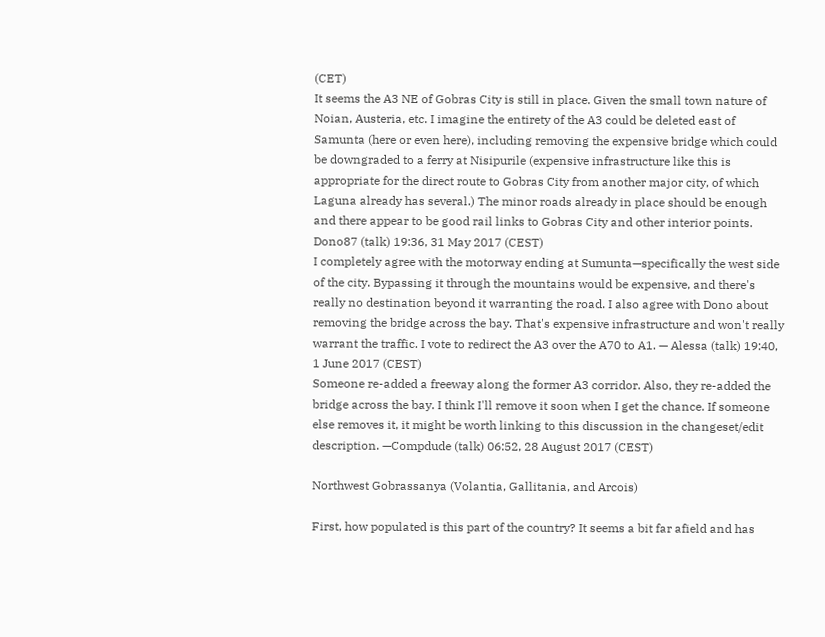(CET)
It seems the A3 NE of Gobras City is still in place. Given the small town nature of Noian, Austeria, etc. I imagine the entirety of the A3 could be deleted east of Samunta (here or even here), including removing the expensive bridge which could be downgraded to a ferry at Nisipurile (expensive infrastructure like this is appropriate for the direct route to Gobras City from another major city, of which Laguna already has several.) The minor roads already in place should be enough and there appear to be good rail links to Gobras City and other interior points. Dono87 (talk) 19:36, 31 May 2017 (CEST)
I completely agree with the motorway ending at Sumunta—specifically the west side of the city. Bypassing it through the mountains would be expensive, and there's really no destination beyond it warranting the road. I also agree with Dono about removing the bridge across the bay. That's expensive infrastructure and won't really warrant the traffic. I vote to redirect the A3 over the A70 to A1. — Alessa (talk) 19:40, 1 June 2017 (CEST)
Someone re-added a freeway along the former A3 corridor. Also, they re-added the bridge across the bay. I think I'll remove it soon when I get the chance. If someone else removes it, it might be worth linking to this discussion in the changeset/edit description. —Compdude (talk) 06:52, 28 August 2017 (CEST)

Northwest Gobrassanya (Volantia, Gallitania, and Arcois)

First, how populated is this part of the country? It seems a bit far afield and has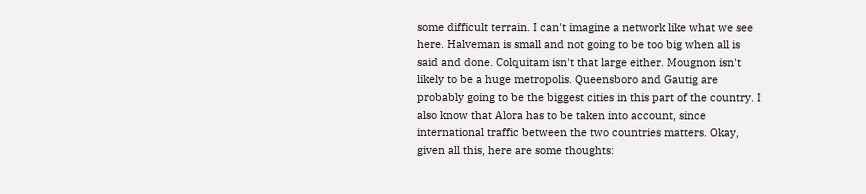some difficult terrain. I can't imagine a network like what we see here. Halveman is small and not going to be too big when all is said and done. Colquitam isn't that large either. Mougnon isn't likely to be a huge metropolis. Queensboro and Gautig are probably going to be the biggest cities in this part of the country. I also know that Alora has to be taken into account, since international traffic between the two countries matters. Okay, given all this, here are some thoughts: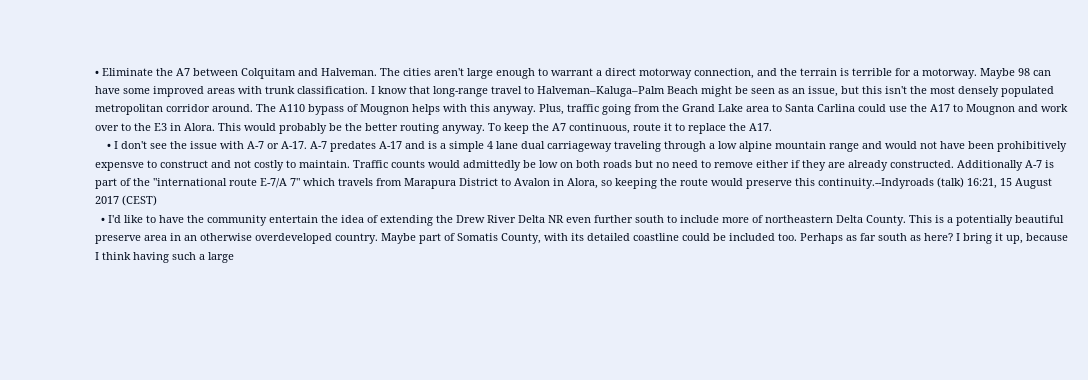• Eliminate the A7 between Colquitam and Halveman. The cities aren't large enough to warrant a direct motorway connection, and the terrain is terrible for a motorway. Maybe 98 can have some improved areas with trunk classification. I know that long-range travel to Halveman–Kaluga–Palm Beach might be seen as an issue, but this isn't the most densely populated metropolitan corridor around. The A110 bypass of Mougnon helps with this anyway. Plus, traffic going from the Grand Lake area to Santa Carlina could use the A17 to Mougnon and work over to the E3 in Alora. This would probably be the better routing anyway. To keep the A7 continuous, route it to replace the A17.
    • I don't see the issue with A-7 or A-17. A-7 predates A-17 and is a simple 4 lane dual carriageway traveling through a low alpine mountain range and would not have been prohibitively expensve to construct and not costly to maintain. Traffic counts would admittedly be low on both roads but no need to remove either if they are already constructed. Additionally A-7 is part of the "international route E-7/A 7" which travels from Marapura District to Avalon in Alora, so keeping the route would preserve this continuity.--Indyroads (talk) 16:21, 15 August 2017 (CEST)
  • I'd like to have the community entertain the idea of extending the Drew River Delta NR even further south to include more of northeastern Delta County. This is a potentially beautiful preserve area in an otherwise overdeveloped country. Maybe part of Somatis County, with its detailed coastline could be included too. Perhaps as far south as here? I bring it up, because I think having such a large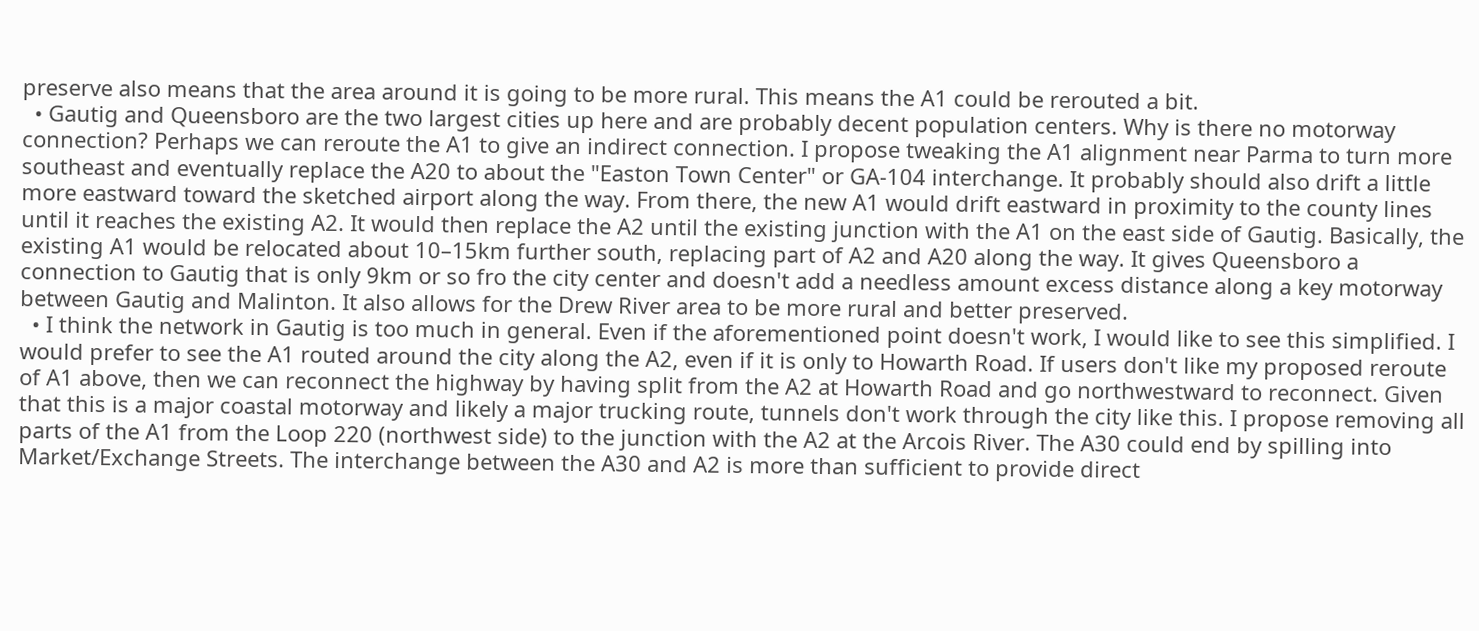preserve also means that the area around it is going to be more rural. This means the A1 could be rerouted a bit.
  • Gautig and Queensboro are the two largest cities up here and are probably decent population centers. Why is there no motorway connection? Perhaps we can reroute the A1 to give an indirect connection. I propose tweaking the A1 alignment near Parma to turn more southeast and eventually replace the A20 to about the "Easton Town Center" or GA-104 interchange. It probably should also drift a little more eastward toward the sketched airport along the way. From there, the new A1 would drift eastward in proximity to the county lines until it reaches the existing A2. It would then replace the A2 until the existing junction with the A1 on the east side of Gautig. Basically, the existing A1 would be relocated about 10–15km further south, replacing part of A2 and A20 along the way. It gives Queensboro a connection to Gautig that is only 9km or so fro the city center and doesn't add a needless amount excess distance along a key motorway between Gautig and Malinton. It also allows for the Drew River area to be more rural and better preserved.
  • I think the network in Gautig is too much in general. Even if the aforementioned point doesn't work, I would like to see this simplified. I would prefer to see the A1 routed around the city along the A2, even if it is only to Howarth Road. If users don't like my proposed reroute of A1 above, then we can reconnect the highway by having split from the A2 at Howarth Road and go northwestward to reconnect. Given that this is a major coastal motorway and likely a major trucking route, tunnels don't work through the city like this. I propose removing all parts of the A1 from the Loop 220 (northwest side) to the junction with the A2 at the Arcois River. The A30 could end by spilling into Market/Exchange Streets. The interchange between the A30 and A2 is more than sufficient to provide direct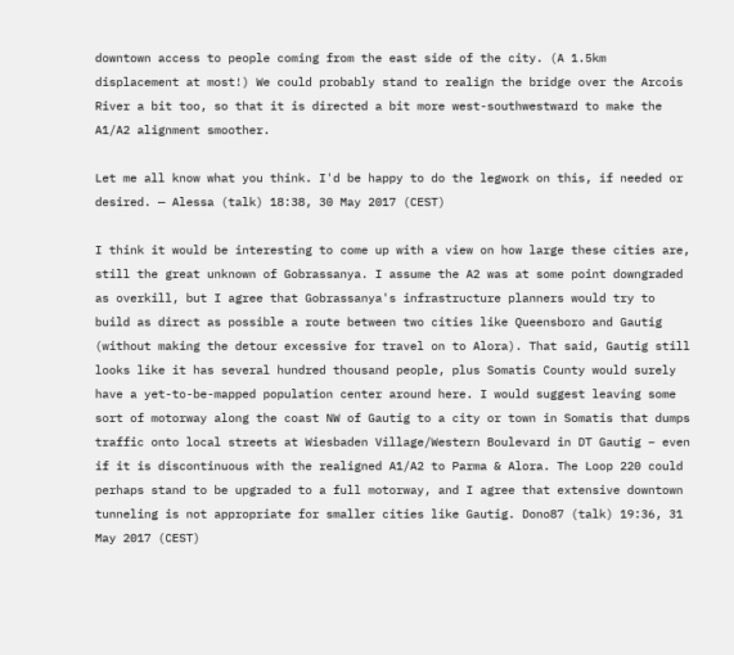downtown access to people coming from the east side of the city. (A 1.5km displacement at most!) We could probably stand to realign the bridge over the Arcois River a bit too, so that it is directed a bit more west-southwestward to make the A1/A2 alignment smoother.

Let me all know what you think. I'd be happy to do the legwork on this, if needed or desired. — Alessa (talk) 18:38, 30 May 2017 (CEST)

I think it would be interesting to come up with a view on how large these cities are, still the great unknown of Gobrassanya. I assume the A2 was at some point downgraded as overkill, but I agree that Gobrassanya's infrastructure planners would try to build as direct as possible a route between two cities like Queensboro and Gautig (without making the detour excessive for travel on to Alora). That said, Gautig still looks like it has several hundred thousand people, plus Somatis County would surely have a yet-to-be-mapped population center around here. I would suggest leaving some sort of motorway along the coast NW of Gautig to a city or town in Somatis that dumps traffic onto local streets at Wiesbaden Village/Western Boulevard in DT Gautig – even if it is discontinuous with the realigned A1/A2 to Parma & Alora. The Loop 220 could perhaps stand to be upgraded to a full motorway, and I agree that extensive downtown tunneling is not appropriate for smaller cities like Gautig. Dono87 (talk) 19:36, 31 May 2017 (CEST)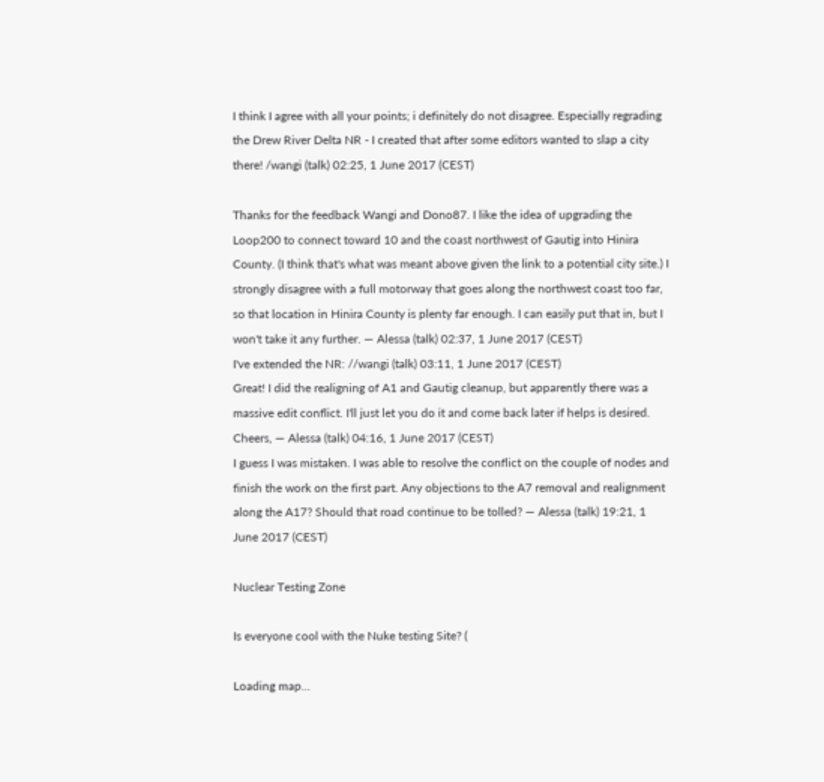I think I agree with all your points; i definitely do not disagree. Especially regrading the Drew River Delta NR - I created that after some editors wanted to slap a city there! /wangi (talk) 02:25, 1 June 2017 (CEST)

Thanks for the feedback Wangi and Dono87. I like the idea of upgrading the Loop200 to connect toward 10 and the coast northwest of Gautig into Hinira County. (I think that's what was meant above given the link to a potential city site.) I strongly disagree with a full motorway that goes along the northwest coast too far, so that location in Hinira County is plenty far enough. I can easily put that in, but I won't take it any further. — Alessa (talk) 02:37, 1 June 2017 (CEST)
I've extended the NR: //wangi (talk) 03:11, 1 June 2017 (CEST)
Great! I did the realigning of A1 and Gautig cleanup, but apparently there was a massive edit conflict. I'll just let you do it and come back later if helps is desired. Cheers, — Alessa (talk) 04:16, 1 June 2017 (CEST)
I guess I was mistaken. I was able to resolve the conflict on the couple of nodes and finish the work on the first part. Any objections to the A7 removal and realignment along the A17? Should that road continue to be tolled? — Alessa (talk) 19:21, 1 June 2017 (CEST)

Nuclear Testing Zone

Is everyone cool with the Nuke testing Site? (

Loading map...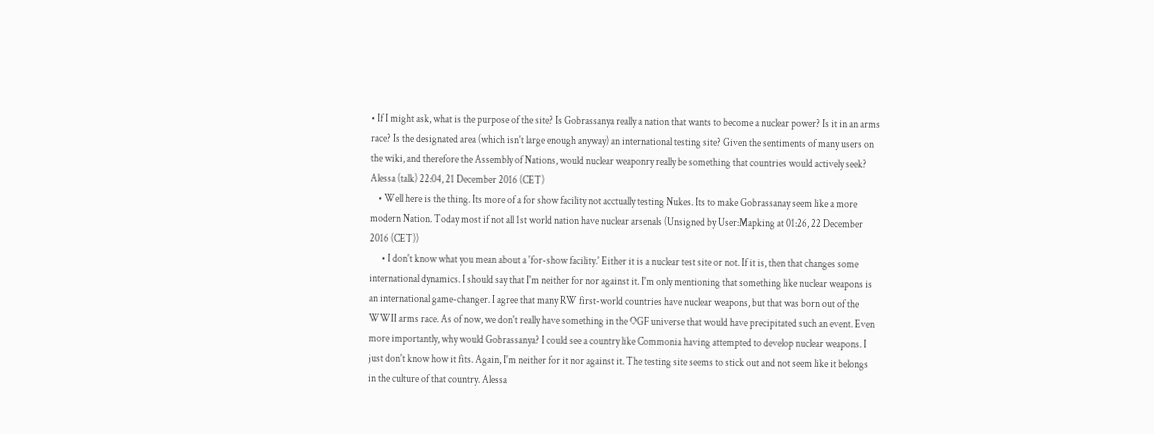• If I might ask, what is the purpose of the site? Is Gobrassanya really a nation that wants to become a nuclear power? Is it in an arms race? Is the designated area (which isn't large enough anyway) an international testing site? Given the sentiments of many users on the wiki, and therefore the Assembly of Nations, would nuclear weaponry really be something that countries would actively seek? Alessa (talk) 22:04, 21 December 2016 (CET)
    • Well here is the thing. Its more of a for show facility not acctually testing Nukes. Its to make Gobrassanay seem like a more modern Nation. Today most if not all 1st world nation have nuclear arsenals (Unsigned by User:Mapking at 01:26, 22 December 2016 (CET))
      • I don't know what you mean about a 'for-show facility.' Either it is a nuclear test site or not. If it is, then that changes some international dynamics. I should say that I'm neither for nor against it. I'm only mentioning that something like nuclear weapons is an international game-changer. I agree that many RW first-world countries have nuclear weapons, but that was born out of the WWII arms race. As of now, we don't really have something in the OGF universe that would have precipitated such an event. Even more importantly, why would Gobrassanya? I could see a country like Commonia having attempted to develop nuclear weapons. I just don't know how it fits. Again, I'm neither for it nor against it. The testing site seems to stick out and not seem like it belongs in the culture of that country. Alessa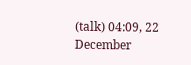(talk) 04:09, 22 December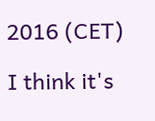2016 (CET)

I think it's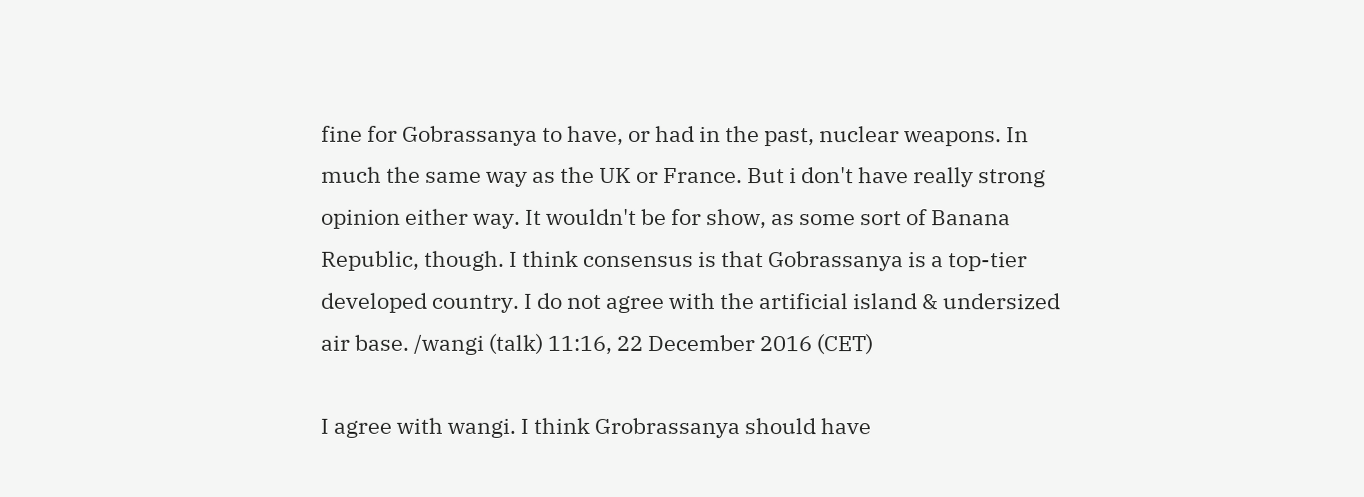fine for Gobrassanya to have, or had in the past, nuclear weapons. In much the same way as the UK or France. But i don't have really strong opinion either way. It wouldn't be for show, as some sort of Banana Republic, though. I think consensus is that Gobrassanya is a top-tier developed country. I do not agree with the artificial island & undersized air base. /wangi (talk) 11:16, 22 December 2016 (CET)

I agree with wangi. I think Grobrassanya should have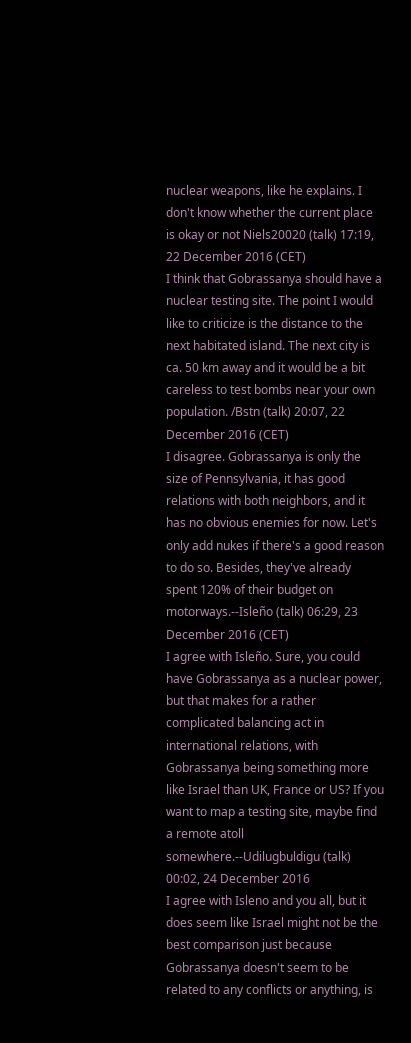nuclear weapons, like he explains. I don't know whether the current place is okay or not Niels20020 (talk) 17:19, 22 December 2016 (CET)
I think that Gobrassanya should have a nuclear testing site. The point I would like to criticize is the distance to the next habitated island. The next city is ca. 50 km away and it would be a bit careless to test bombs near your own population. /Bstn (talk) 20:07, 22 December 2016 (CET)
I disagree. Gobrassanya is only the size of Pennsylvania, it has good relations with both neighbors, and it has no obvious enemies for now. Let's only add nukes if there's a good reason to do so. Besides, they've already spent 120% of their budget on motorways.--Isleño (talk) 06:29, 23 December 2016 (CET)
I agree with Isleño. Sure, you could have Gobrassanya as a nuclear power, but that makes for a rather complicated balancing act in international relations, with Gobrassanya being something more like Israel than UK, France or US? If you want to map a testing site, maybe find a remote atoll somewhere.--Udilugbuldigu (talk) 00:02, 24 December 2016
I agree with Isleno and you all, but it does seem like Israel might not be the best comparison just because Gobrassanya doesn't seem to be related to any conflicts or anything, is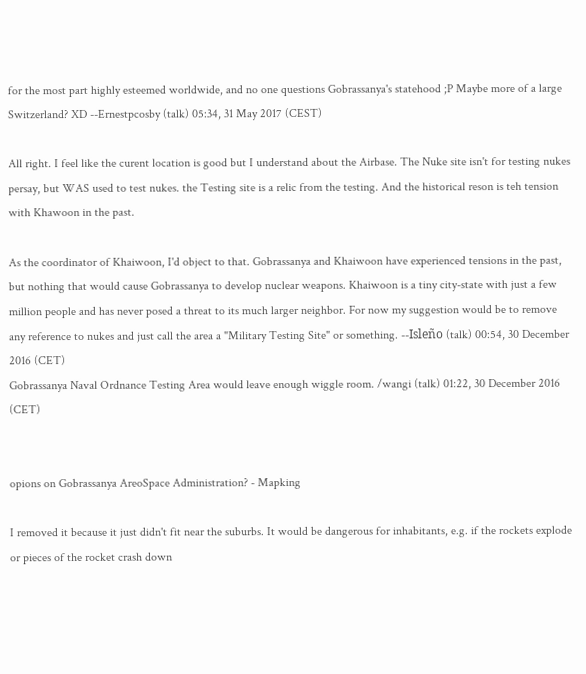for the most part highly esteemed worldwide, and no one questions Gobrassanya's statehood ;P Maybe more of a large Switzerland? XD --Ernestpcosby (talk) 05:34, 31 May 2017 (CEST)

All right. I feel like the curent location is good but I understand about the Airbase. The Nuke site isn't for testing nukes persay, but WAS used to test nukes. the Testing site is a relic from the testing. And the historical reson is teh tension with Khawoon in the past.

As the coordinator of Khaiwoon, I'd object to that. Gobrassanya and Khaiwoon have experienced tensions in the past, but nothing that would cause Gobrassanya to develop nuclear weapons. Khaiwoon is a tiny city-state with just a few million people and has never posed a threat to its much larger neighbor. For now my suggestion would be to remove any reference to nukes and just call the area a "Military Testing Site" or something. --Isleño (talk) 00:54, 30 December 2016 (CET)
Gobrassanya Naval Ordnance Testing Area would leave enough wiggle room. /wangi (talk) 01:22, 30 December 2016 (CET)


opions on Gobrassanya AreoSpace Administration? - Mapking

I removed it because it just didn't fit near the suburbs. It would be dangerous for inhabitants, e.g. if the rockets explode or pieces of the rocket crash down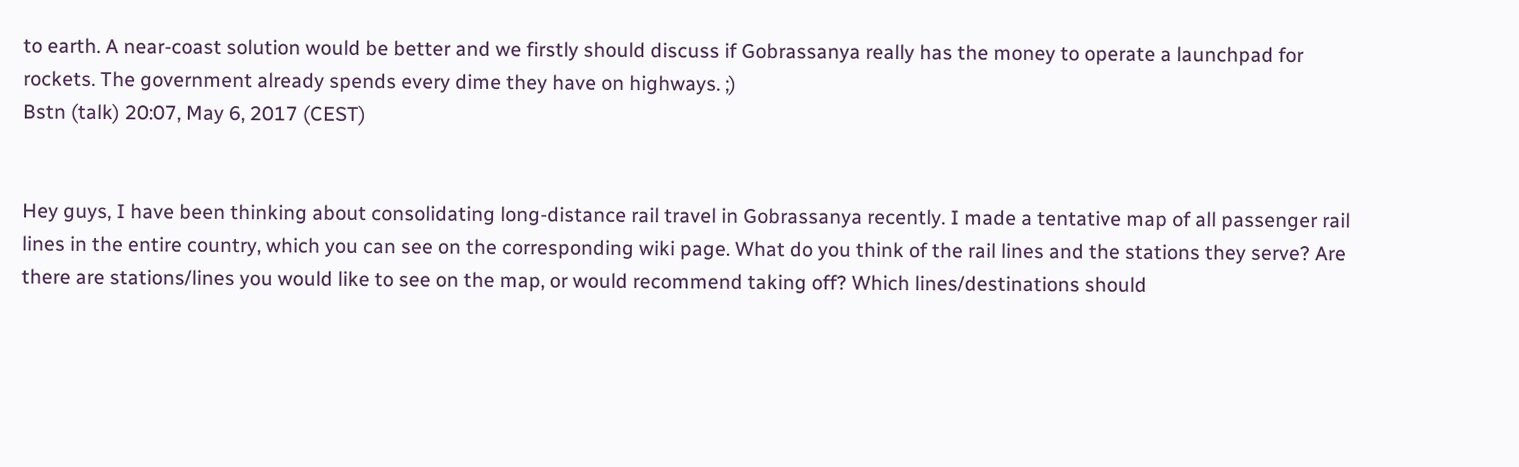to earth. A near-coast solution would be better and we firstly should discuss if Gobrassanya really has the money to operate a launchpad for rockets. The government already spends every dime they have on highways. ;)
Bstn (talk) 20:07, May 6, 2017 (CEST)


Hey guys, I have been thinking about consolidating long-distance rail travel in Gobrassanya recently. I made a tentative map of all passenger rail lines in the entire country, which you can see on the corresponding wiki page. What do you think of the rail lines and the stations they serve? Are there are stations/lines you would like to see on the map, or would recommend taking off? Which lines/destinations should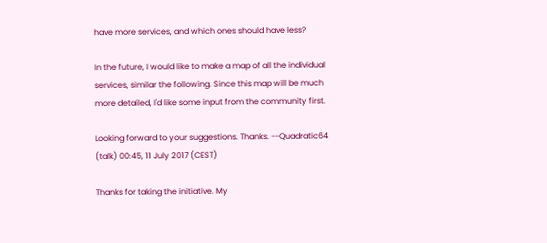have more services, and which ones should have less?

In the future, I would like to make a map of all the individual services, similar the following. Since this map will be much more detailed, I'd like some input from the community first.

Looking forward to your suggestions. Thanks. --Quadratic64 (talk) 00:45, 11 July 2017 (CEST)

Thanks for taking the initiative. My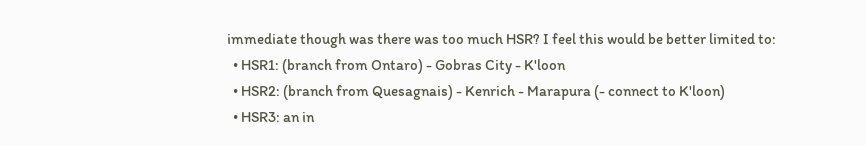immediate though was there was too much HSR? I feel this would be better limited to:
  • HSR1: (branch from Ontaro) - Gobras City - K'loon
  • HSR2: (branch from Quesagnais) - Kenrich - Marapura (- connect to K'loon)
  • HSR3: an in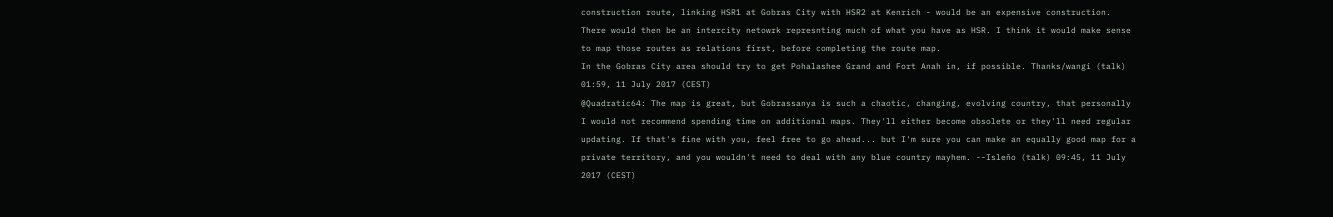construction route, linking HSR1 at Gobras City with HSR2 at Kenrich - would be an expensive construction.
There would then be an intercity netowrk represnting much of what you have as HSR. I think it would make sense to map those routes as relations first, before completing the route map.
In the Gobras City area should try to get Pohalashee Grand and Fort Anah in, if possible. Thanks/wangi (talk) 01:59, 11 July 2017 (CEST)
@Quadratic64: The map is great, but Gobrassanya is such a chaotic, changing, evolving country, that personally I would not recommend spending time on additional maps. They'll either become obsolete or they'll need regular updating. If that's fine with you, feel free to go ahead... but I'm sure you can make an equally good map for a private territory, and you wouldn't need to deal with any blue country mayhem. --Isleño (talk) 09:45, 11 July 2017 (CEST)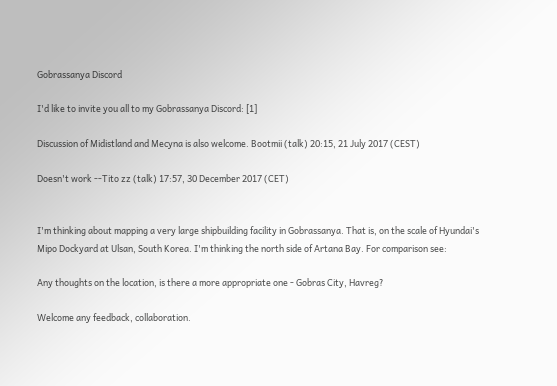Gobrassanya Discord

I'd like to invite you all to my Gobrassanya Discord: [1]

Discussion of Midistland and Mecyna is also welcome. Bootmii (talk) 20:15, 21 July 2017 (CEST)

Doesn't work --Tito zz (talk) 17:57, 30 December 2017 (CET)


I'm thinking about mapping a very large shipbuilding facility in Gobrassanya. That is, on the scale of Hyundai's Mipo Dockyard at Ulsan, South Korea. I'm thinking the north side of Artana Bay. For comparison see:

Any thoughts on the location, is there a more appropriate one - Gobras City, Havreg?

Welcome any feedback, collaboration.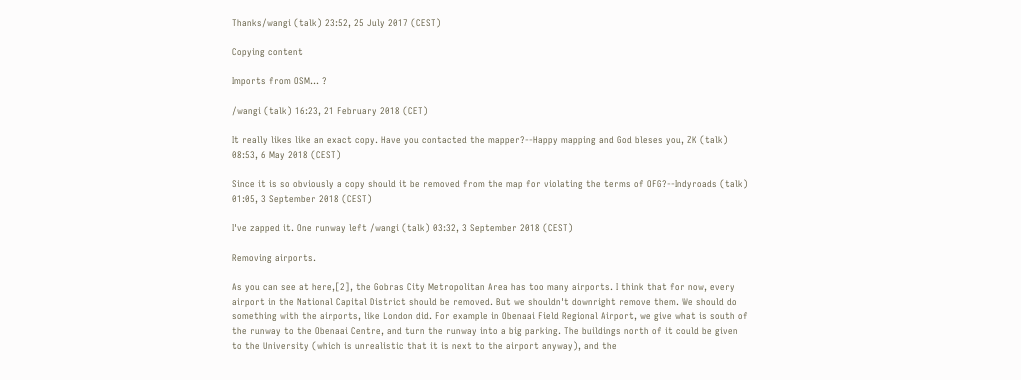Thanks/wangi (talk) 23:52, 25 July 2017 (CEST)

Copying content

Imports from OSM... ?

/wangi (talk) 16:23, 21 February 2018 (CET)

It really likes like an exact copy. Have you contacted the mapper?--Happy mapping and God bleses you, ZK (talk) 08:53, 6 May 2018 (CEST)

Since it is so obviously a copy should it be removed from the map for violating the terms of OFG?--Indyroads (talk) 01:05, 3 September 2018 (CEST)

I've zapped it. One runway left /wangi (talk) 03:32, 3 September 2018 (CEST)

Removing airports.

As you can see at here,[2], the Gobras City Metropolitan Area has too many airports. I think that for now, every airport in the National Capital District should be removed. But we shouldn't downright remove them. We should do something with the airports, like London did. For example in Obenaai Field Regional Airport, we give what is south of the runway to the Obenaai Centre, and turn the runway into a big parking. The buildings north of it could be given to the University (which is unrealistic that it is next to the airport anyway), and the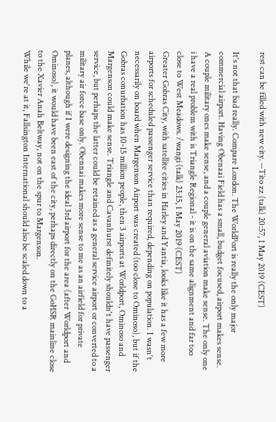rest can be filled with new city. --Tito zz (talk) 20:57, 1 May 2019 (CEST)

It's not that bad really. Compare London. The WorldPort is really the only major commercial airport. Having Obenaai Field has a small, budget focused, airport makes sense. A couple military ones make sense, and a couple general aviation make sense. The only one i have a real problem with is Triangle Regional - it is on the same alignment and far too close to West Meadows. /wangi (talk) 23:15, 1 May 2019 (CEST)
Greater Gobras City, with satellite cities in Harley and Yantia, looks like it has a few more airports for scheduled passenger service than required, depending on population. I wasn't necessarily on board when Margenson Airport was created (too close to Ominoso), but if the Gobras conurbation has 10-15 million people, then 3 airports at Worldport, Ominoso and Margenson could make sense. Triangle and Cavanhurst definitely shouldn't have passenger service, but perhaps the latter could be retained as a general service airport or converted to a military air force base only. Obennai makes more sense to me as an airfield for private planes, although if I were designing the ideal 3rd airport for the area (after Worldport and Ominoso), it would have been east of the city, perhaps directly on the GoHSR mainline close to the Xavier Anah Beltway, not on the spur to Margenson.
While we're at it, Fallsington International should also be scaled down to a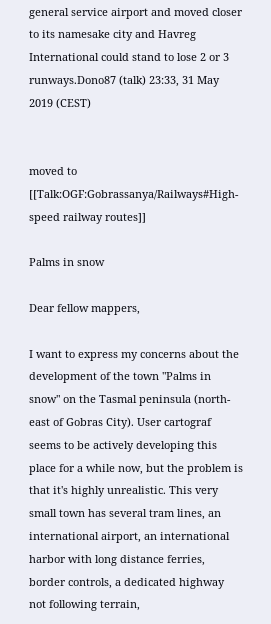general service airport and moved closer to its namesake city and Havreg International could stand to lose 2 or 3 runways.Dono87 (talk) 23:33, 31 May 2019 (CEST)


moved to [[Talk:OGF:Gobrassanya/Railways#High-speed railway routes]]

Palms in snow

Dear fellow mappers,

I want to express my concerns about the development of the town "Palms in snow" on the Tasmal peninsula (north-east of Gobras City). User cartograf seems to be actively developing this place for a while now, but the problem is that it's highly unrealistic. This very small town has several tram lines, an international airport, an international harbor with long distance ferries, border controls, a dedicated highway not following terrain,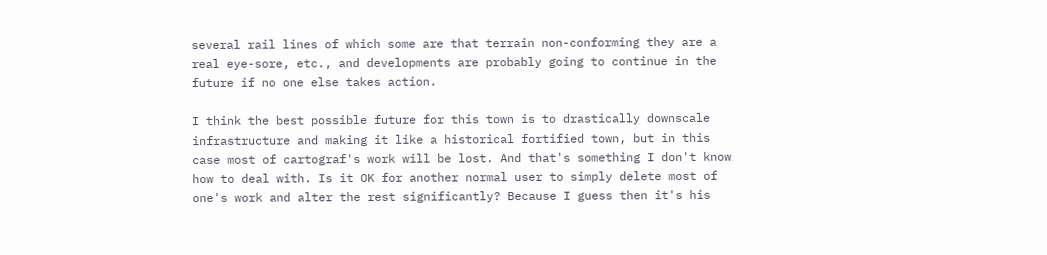several rail lines of which some are that terrain non-conforming they are a real eye-sore, etc., and developments are probably going to continue in the future if no one else takes action.

I think the best possible future for this town is to drastically downscale infrastructure and making it like a historical fortified town, but in this case most of cartograf's work will be lost. And that's something I don't know how to deal with. Is it OK for another normal user to simply delete most of one's work and alter the rest significantly? Because I guess then it's his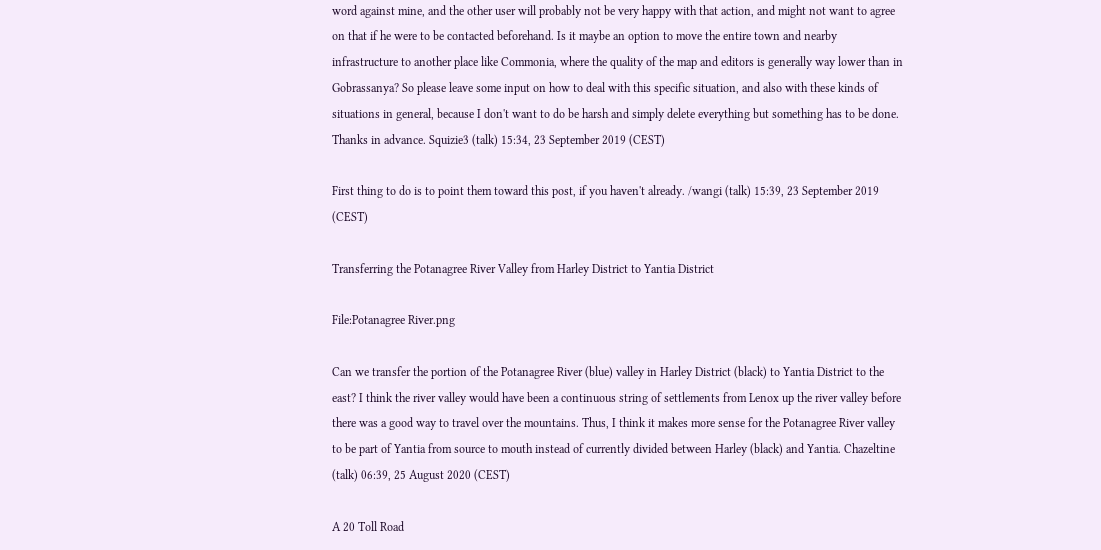word against mine, and the other user will probably not be very happy with that action, and might not want to agree on that if he were to be contacted beforehand. Is it maybe an option to move the entire town and nearby infrastructure to another place like Commonia, where the quality of the map and editors is generally way lower than in Gobrassanya? So please leave some input on how to deal with this specific situation, and also with these kinds of situations in general, because I don't want to do be harsh and simply delete everything but something has to be done. Thanks in advance. Squizie3 (talk) 15:34, 23 September 2019 (CEST)

First thing to do is to point them toward this post, if you haven't already. /wangi (talk) 15:39, 23 September 2019 (CEST)

Transferring the Potanagree River Valley from Harley District to Yantia District

File:Potanagree River.png

Can we transfer the portion of the Potanagree River (blue) valley in Harley District (black) to Yantia District to the east? I think the river valley would have been a continuous string of settlements from Lenox up the river valley before there was a good way to travel over the mountains. Thus, I think it makes more sense for the Potanagree River valley to be part of Yantia from source to mouth instead of currently divided between Harley (black) and Yantia. Chazeltine (talk) 06:39, 25 August 2020 (CEST)

A 20 Toll Road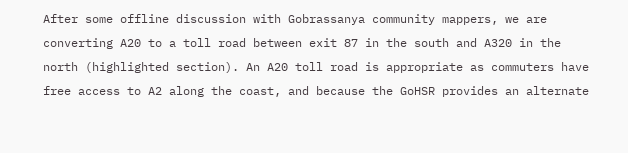After some offline discussion with Gobrassanya community mappers, we are converting A20 to a toll road between exit 87 in the south and A320 in the north (highlighted section). An A20 toll road is appropriate as commuters have free access to A2 along the coast, and because the GoHSR provides an alternate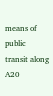means of public transit along A20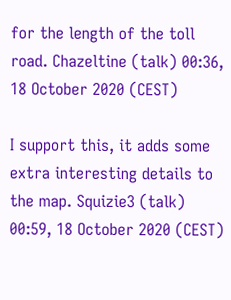for the length of the toll road. Chazeltine (talk) 00:36, 18 October 2020 (CEST)

I support this, it adds some extra interesting details to the map. Squizie3 (talk) 00:59, 18 October 2020 (CEST)